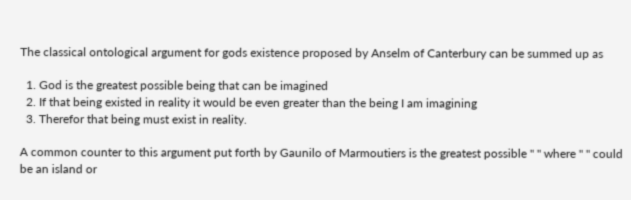The classical ontological argument for gods existence proposed by Anselm of Canterbury can be summed up as

  1. God is the greatest possible being that can be imagined
  2. If that being existed in reality it would be even greater than the being I am imagining
  3. Therefor that being must exist in reality.

A common counter to this argument put forth by Gaunilo of Marmoutiers is the greatest possible " " where " " could be an island or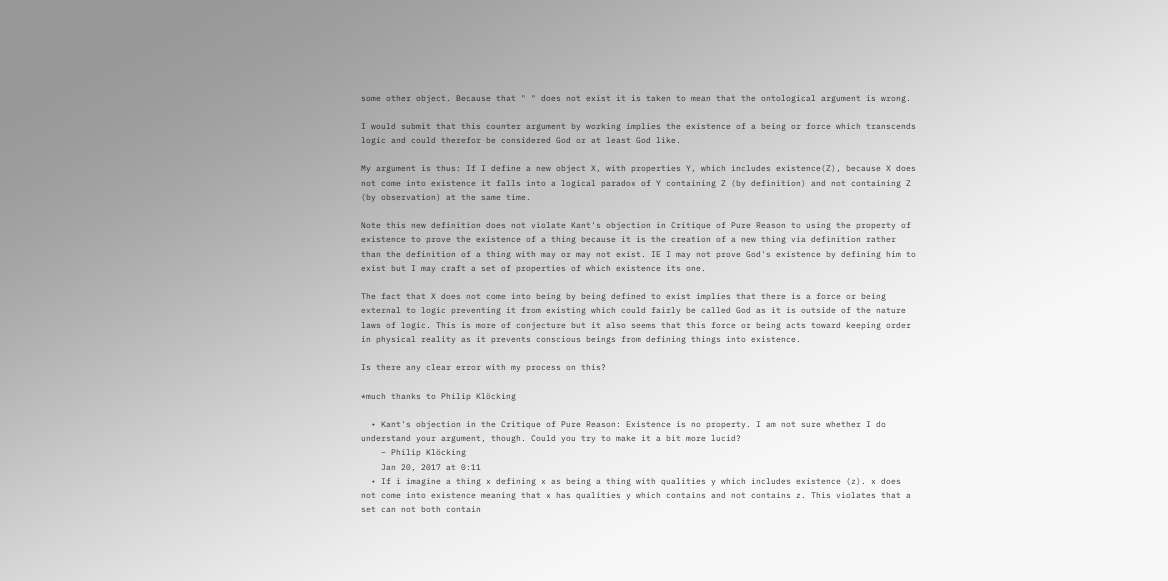some other object. Because that " " does not exist it is taken to mean that the ontological argument is wrong.

I would submit that this counter argument by working implies the existence of a being or force which transcends logic and could therefor be considered God or at least God like.

My argument is thus: If I define a new object X, with properties Y, which includes existence(Z), because X does not come into existence it falls into a logical paradox of Y containing Z (by definition) and not containing Z (by observation) at the same time.

Note this new definition does not violate Kant's objection in Critique of Pure Reason to using the property of existence to prove the existence of a thing because it is the creation of a new thing via definition rather than the definition of a thing with may or may not exist. IE I may not prove God's existence by defining him to exist but I may craft a set of properties of which existence its one.

The fact that X does not come into being by being defined to exist implies that there is a force or being external to logic preventing it from existing which could fairly be called God as it is outside of the nature laws of logic. This is more of conjecture but it also seems that this force or being acts toward keeping order in physical reality as it prevents conscious beings from defining things into existence.

Is there any clear error with my process on this?

*much thanks to Philip Klöcking

  • Kant's objection in the Critique of Pure Reason: Existence is no property. I am not sure whether I do understand your argument, though. Could you try to make it a bit more lucid?
    – Philip Klöcking
    Jan 20, 2017 at 0:11
  • If i imagine a thing x defining x as being a thing with qualities y which includes existence (z). x does not come into existence meaning that x has qualities y which contains and not contains z. This violates that a set can not both contain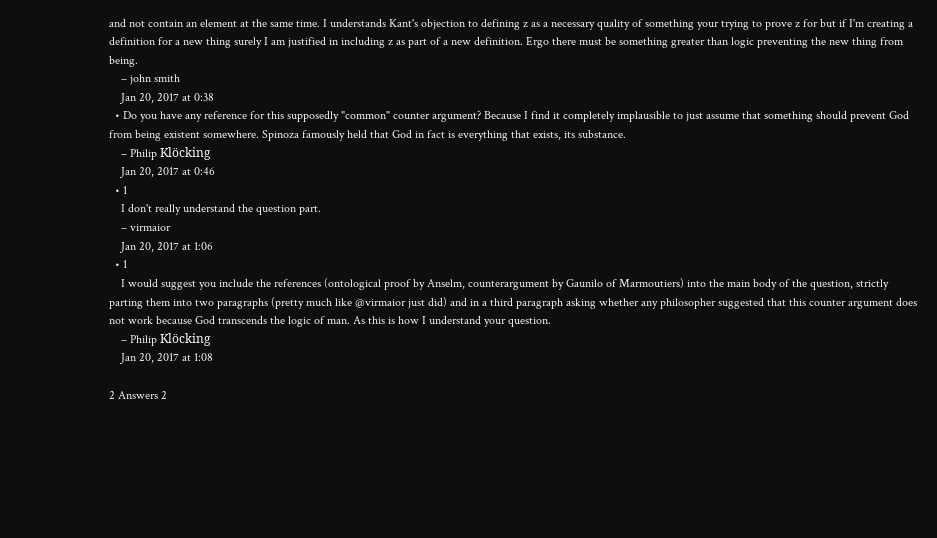and not contain an element at the same time. I understands Kant's objection to defining z as a necessary quality of something your trying to prove z for but if I'm creating a definition for a new thing surely I am justified in including z as part of a new definition. Ergo there must be something greater than logic preventing the new thing from being.
    – john smith
    Jan 20, 2017 at 0:38
  • Do you have any reference for this supposedly "common" counter argument? Because I find it completely implausible to just assume that something should prevent God from being existent somewhere. Spinoza famously held that God in fact is everything that exists, its substance.
    – Philip Klöcking
    Jan 20, 2017 at 0:46
  • 1
    I don't really understand the question part.
    – virmaior
    Jan 20, 2017 at 1:06
  • 1
    I would suggest you include the references (ontological proof by Anselm, counterargument by Gaunilo of Marmoutiers) into the main body of the question, strictly parting them into two paragraphs (pretty much like @virmaior just did) and in a third paragraph asking whether any philosopher suggested that this counter argument does not work because God transcends the logic of man. As this is how I understand your question.
    – Philip Klöcking
    Jan 20, 2017 at 1:08

2 Answers 2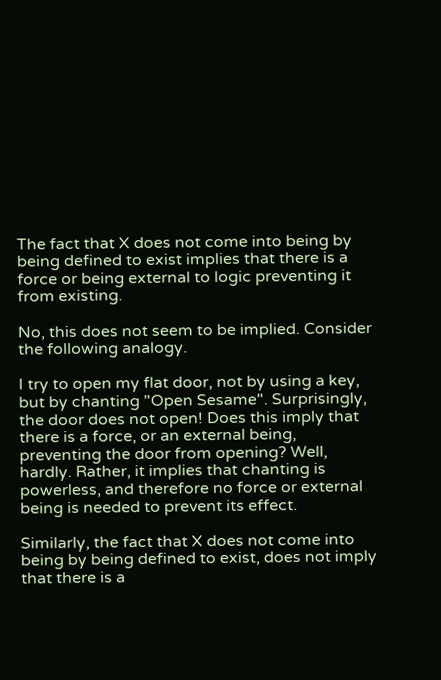The fact that X does not come into being by being defined to exist implies that there is a force or being external to logic preventing it from existing.

No, this does not seem to be implied. Consider the following analogy.

I try to open my flat door, not by using a key, but by chanting "Open Sesame". Surprisingly, the door does not open! Does this imply that there is a force, or an external being, preventing the door from opening? Well, hardly. Rather, it implies that chanting is powerless, and therefore no force or external being is needed to prevent its effect.

Similarly, the fact that X does not come into being by being defined to exist, does not imply that there is a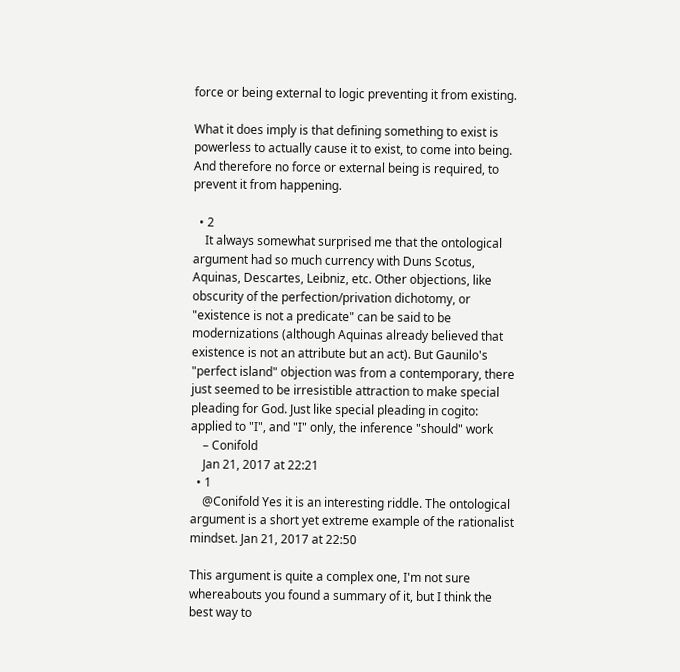force or being external to logic preventing it from existing.

What it does imply is that defining something to exist is powerless to actually cause it to exist, to come into being. And therefore no force or external being is required, to prevent it from happening.

  • 2
    It always somewhat surprised me that the ontological argument had so much currency with Duns Scotus, Aquinas, Descartes, Leibniz, etc. Other objections, like obscurity of the perfection/privation dichotomy, or "existence is not a predicate" can be said to be modernizations (although Aquinas already believed that existence is not an attribute but an act). But Gaunilo's "perfect island" objection was from a contemporary, there just seemed to be irresistible attraction to make special pleading for God. Just like special pleading in cogito: applied to "I", and "I" only, the inference "should" work
    – Conifold
    Jan 21, 2017 at 22:21
  • 1
    @Conifold Yes it is an interesting riddle. The ontological argument is a short yet extreme example of the rationalist mindset. Jan 21, 2017 at 22:50

This argument is quite a complex one, I'm not sure whereabouts you found a summary of it, but I think the best way to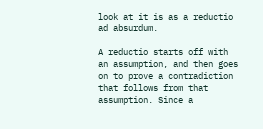look at it is as a reductio ad absurdum.

A reductio starts off with an assumption, and then goes on to prove a contradiction that follows from that assumption. Since a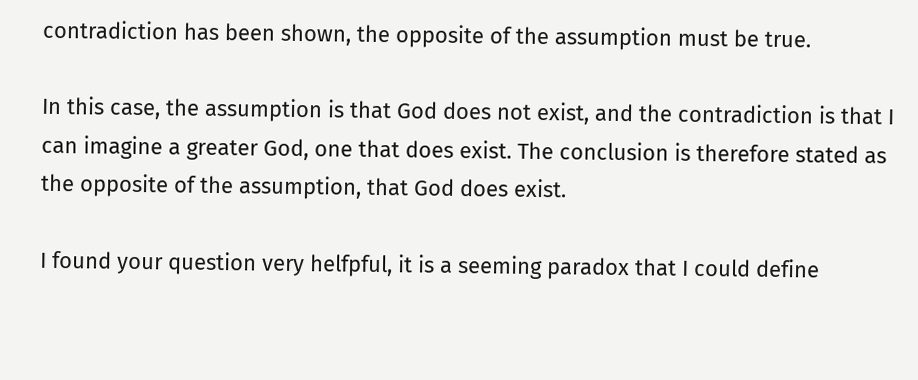contradiction has been shown, the opposite of the assumption must be true.

In this case, the assumption is that God does not exist, and the contradiction is that I can imagine a greater God, one that does exist. The conclusion is therefore stated as the opposite of the assumption, that God does exist.

I found your question very helfpful, it is a seeming paradox that I could define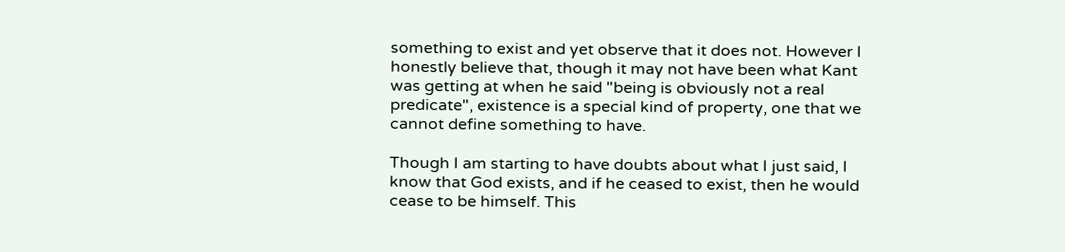something to exist and yet observe that it does not. However I honestly believe that, though it may not have been what Kant was getting at when he said "being is obviously not a real predicate", existence is a special kind of property, one that we cannot define something to have.

Though I am starting to have doubts about what I just said, I know that God exists, and if he ceased to exist, then he would cease to be himself. This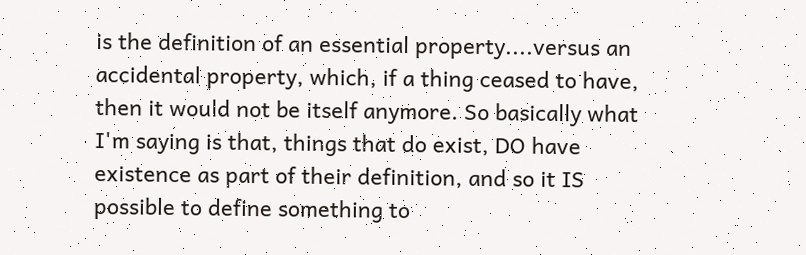is the definition of an essential property....versus an accidental property, which, if a thing ceased to have, then it would not be itself anymore. So basically what I'm saying is that, things that do exist, DO have existence as part of their definition, and so it IS possible to define something to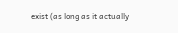exist (as long as it actually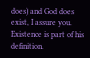does) and God does exist, I assure you. Existence is part of his definition.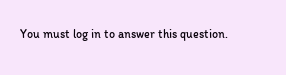You must log in to answer this question.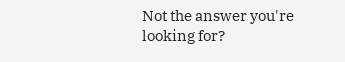Not the answer you're looking for?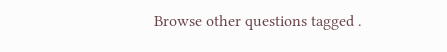Browse other questions tagged .